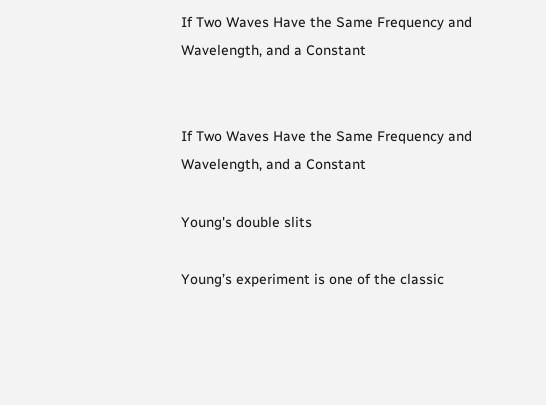If Two Waves Have the Same Frequency and Wavelength, and a Constant


If Two Waves Have the Same Frequency and Wavelength, and a Constant

Young's double slits

Young’s experiment is one of the classic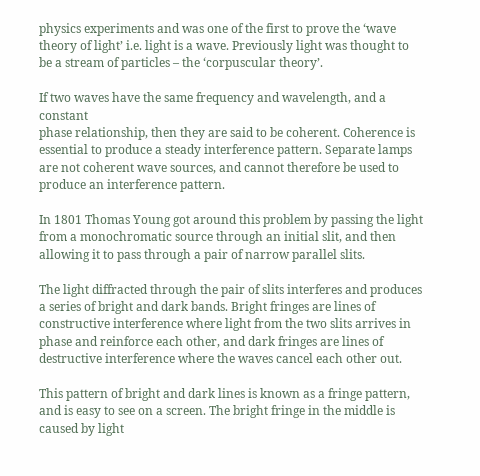physics experiments and was one of the first to prove the ‘wave theory of light’ i.e. light is a wave. Previously light was thought to be a stream of particles – the ‘corpuscular theory’.

If two waves have the same frequency and wavelength, and a constant
phase relationship, then they are said to be coherent. Coherence is essential to produce a steady interference pattern. Separate lamps are not coherent wave sources, and cannot therefore be used to produce an interference pattern.

In 1801 Thomas Young got around this problem by passing the light from a monochromatic source through an initial slit, and then allowing it to pass through a pair of narrow parallel slits.

The light diffracted through the pair of slits interferes and produces a series of bright and dark bands. Bright fringes are lines of constructive interference where light from the two slits arrives in phase and reinforce each other, and dark fringes are lines of
destructive interference where the waves cancel each other out.

This pattern of bright and dark lines is known as a fringe pattern, and is easy to see on a screen. The bright fringe in the middle is caused by light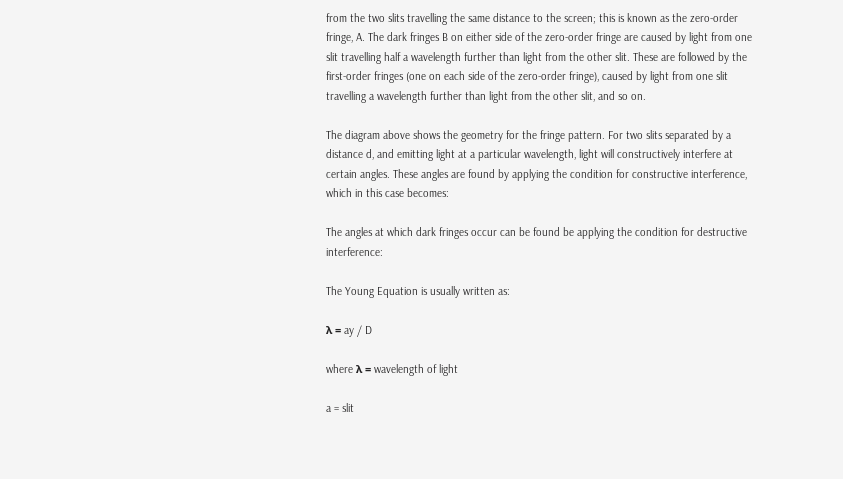from the two slits travelling the same distance to the screen; this is known as the zero-order fringe, A. The dark fringes B on either side of the zero-order fringe are caused by light from one slit travelling half a wavelength further than light from the other slit. These are followed by the first-order fringes (one on each side of the zero-order fringe), caused by light from one slit travelling a wavelength further than light from the other slit, and so on.

The diagram above shows the geometry for the fringe pattern. For two slits separated by a distance d, and emitting light at a particular wavelength, light will constructively interfere at certain angles. These angles are found by applying the condition for constructive interference, which in this case becomes:

The angles at which dark fringes occur can be found be applying the condition for destructive interference:

The Young Equation is usually written as:

λ = ay / D

where λ = wavelength of light

a = slit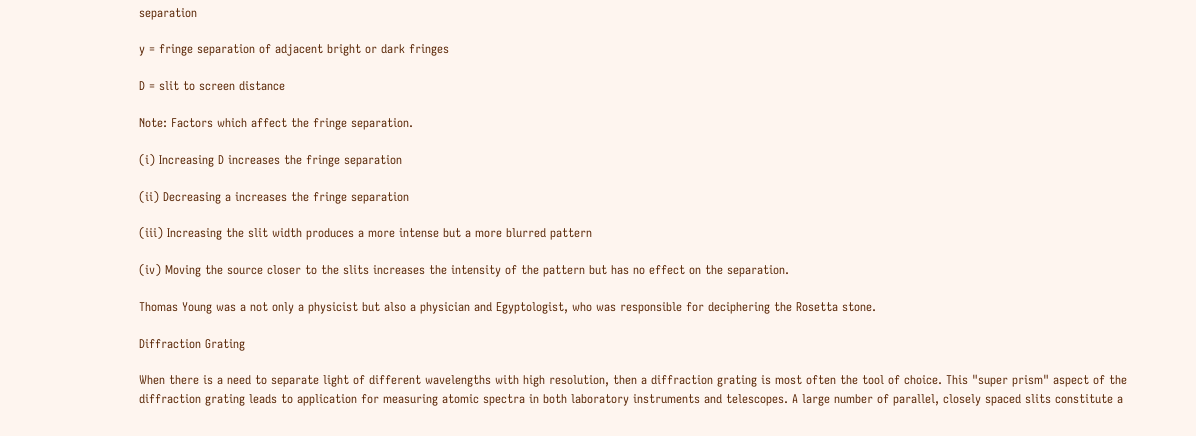separation

y = fringe separation of adjacent bright or dark fringes

D = slit to screen distance

Note: Factors which affect the fringe separation.

(i) Increasing D increases the fringe separation

(ii) Decreasing a increases the fringe separation

(iii) Increasing the slit width produces a more intense but a more blurred pattern

(iv) Moving the source closer to the slits increases the intensity of the pattern but has no effect on the separation.

Thomas Young was a not only a physicist but also a physician and Egyptologist, who was responsible for deciphering the Rosetta stone.

Diffraction Grating

When there is a need to separate light of different wavelengths with high resolution, then a diffraction grating is most often the tool of choice. This "super prism" aspect of the diffraction grating leads to application for measuring atomic spectra in both laboratory instruments and telescopes. A large number of parallel, closely spaced slits constitute a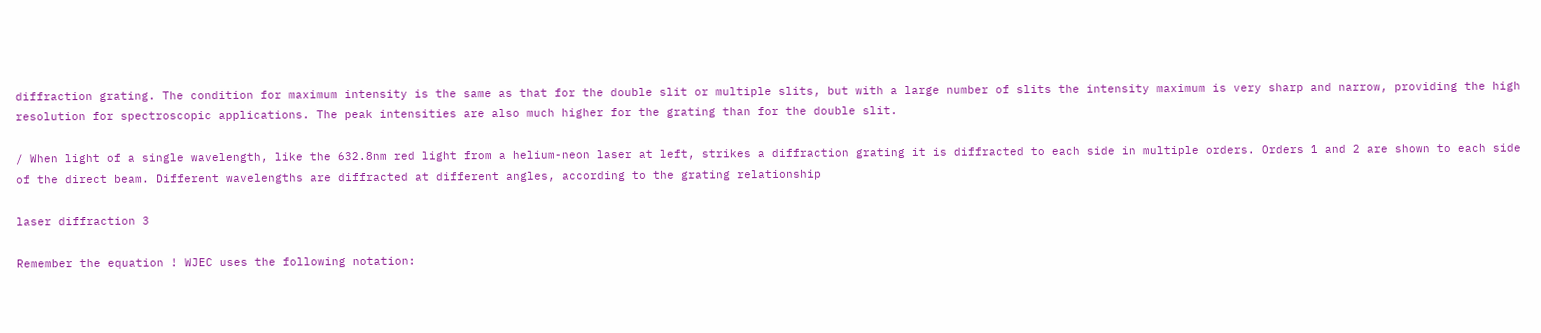diffraction grating. The condition for maximum intensity is the same as that for the double slit or multiple slits, but with a large number of slits the intensity maximum is very sharp and narrow, providing the high resolution for spectroscopic applications. The peak intensities are also much higher for the grating than for the double slit.

/ When light of a single wavelength, like the 632.8nm red light from a helium-neon laser at left, strikes a diffraction grating it is diffracted to each side in multiple orders. Orders 1 and 2 are shown to each side of the direct beam. Different wavelengths are diffracted at different angles, according to the grating relationship

laser diffraction 3

Remember the equation ! WJEC uses the following notation: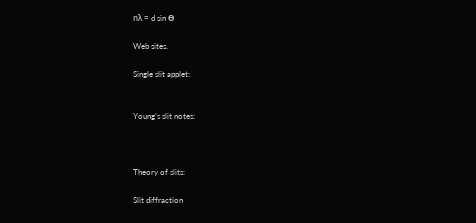nλ = d sin Ө

Web sites.

Single slit applet:


Young’s slit notes:



Theory of slits:

Slit diffraction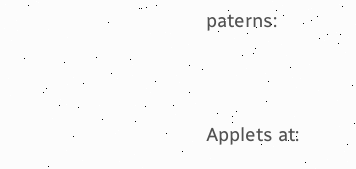paterns:


Applets at: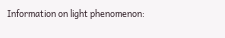Information on light phenomenon: